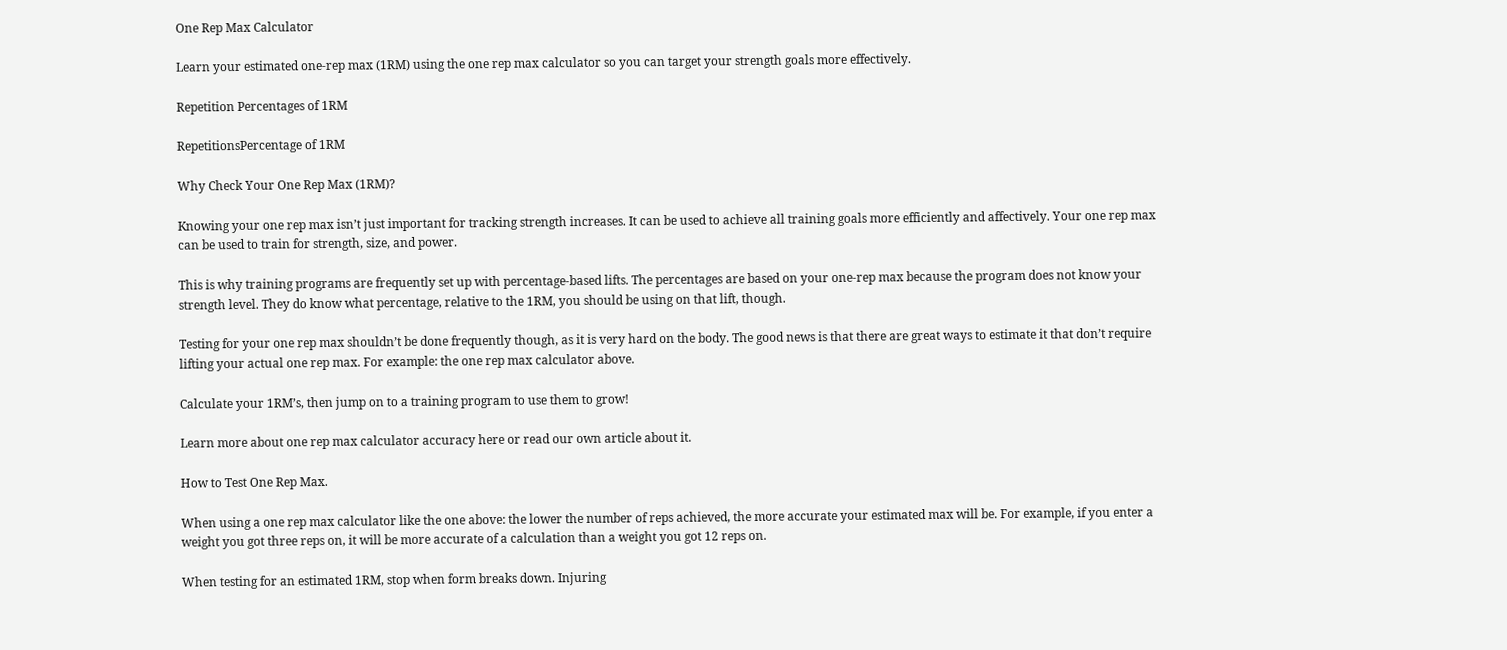One Rep Max Calculator

Learn your estimated one-rep max (1RM) using the one rep max calculator so you can target your strength goals more effectively.

Repetition Percentages of 1RM

RepetitionsPercentage of 1RM

Why Check Your One Rep Max (1RM)?

Knowing your one rep max isn’t just important for tracking strength increases. It can be used to achieve all training goals more efficiently and affectively. Your one rep max can be used to train for strength, size, and power.

This is why training programs are frequently set up with percentage-based lifts. The percentages are based on your one-rep max because the program does not know your strength level. They do know what percentage, relative to the 1RM, you should be using on that lift, though.

Testing for your one rep max shouldn’t be done frequently though, as it is very hard on the body. The good news is that there are great ways to estimate it that don’t require lifting your actual one rep max. For example: the one rep max calculator above.

Calculate your 1RM’s, then jump on to a training program to use them to grow!

Learn more about one rep max calculator accuracy here or read our own article about it.

How to Test One Rep Max.

When using a one rep max calculator like the one above: the lower the number of reps achieved, the more accurate your estimated max will be. For example, if you enter a weight you got three reps on, it will be more accurate of a calculation than a weight you got 12 reps on.

When testing for an estimated 1RM, stop when form breaks down. Injuring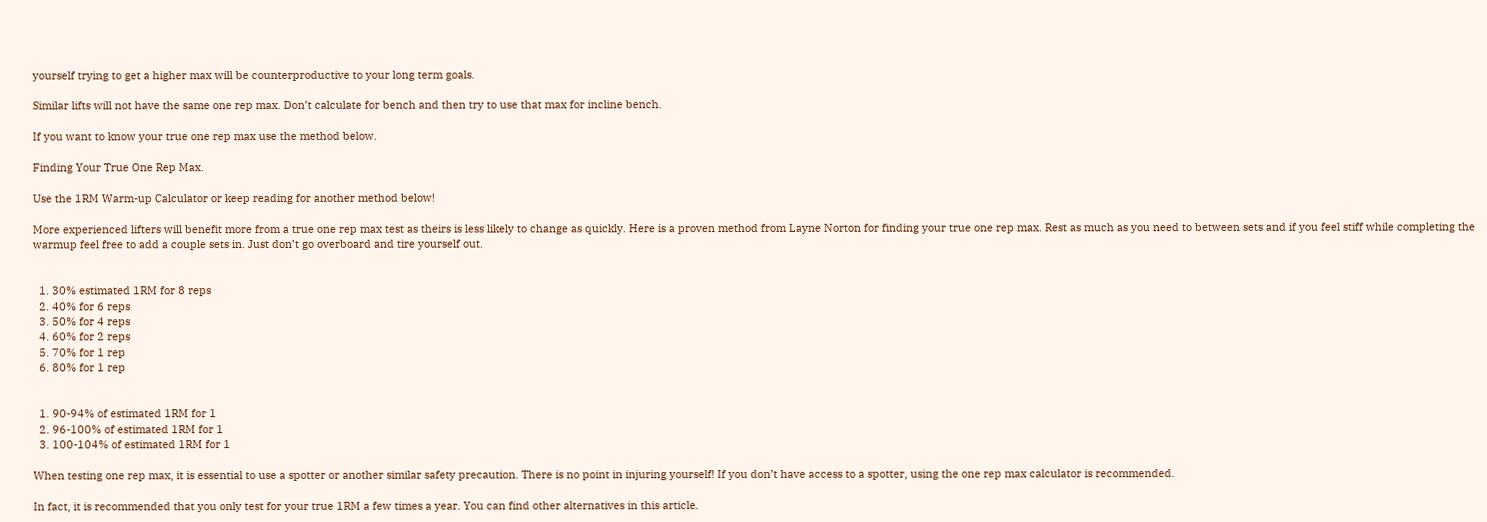yourself trying to get a higher max will be counterproductive to your long term goals.

Similar lifts will not have the same one rep max. Don’t calculate for bench and then try to use that max for incline bench.

If you want to know your true one rep max use the method below.

Finding Your True One Rep Max.

Use the 1RM Warm-up Calculator or keep reading for another method below!

More experienced lifters will benefit more from a true one rep max test as theirs is less likely to change as quickly. Here is a proven method from Layne Norton for finding your true one rep max. Rest as much as you need to between sets and if you feel stiff while completing the warmup feel free to add a couple sets in. Just don’t go overboard and tire yourself out.


  1. 30% estimated 1RM for 8 reps
  2. 40% for 6 reps
  3. 50% for 4 reps
  4. 60% for 2 reps
  5. 70% for 1 rep
  6. 80% for 1 rep


  1. 90-94% of estimated 1RM for 1
  2. 96-100% of estimated 1RM for 1
  3. 100-104% of estimated 1RM for 1

When testing one rep max, it is essential to use a spotter or another similar safety precaution. There is no point in injuring yourself! If you don’t have access to a spotter, using the one rep max calculator is recommended.

In fact, it is recommended that you only test for your true 1RM a few times a year. You can find other alternatives in this article.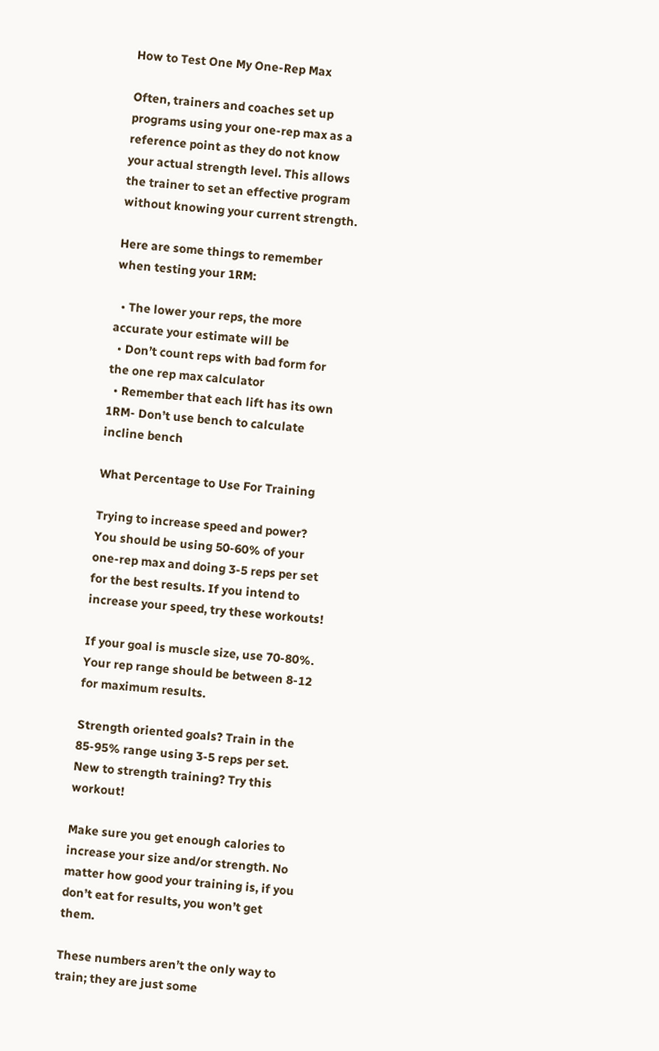How to Test One My One-Rep Max

Often, trainers and coaches set up programs using your one-rep max as a reference point as they do not know your actual strength level. This allows the trainer to set an effective program without knowing your current strength.

Here are some things to remember when testing your 1RM:

  • The lower your reps, the more accurate your estimate will be
  • Don’t count reps with bad form for the one rep max calculator
  • Remember that each lift has its own 1RM- Don’t use bench to calculate incline bench

What Percentage to Use For Training

Trying to increase speed and power? You should be using 50-60% of your one-rep max and doing 3-5 reps per set for the best results. If you intend to increase your speed, try these workouts!

If your goal is muscle size, use 70-80%. Your rep range should be between 8-12 for maximum results.

Strength oriented goals? Train in the 85-95% range using 3-5 reps per set. New to strength training? Try this workout!

Make sure you get enough calories to increase your size and/or strength. No matter how good your training is, if you don’t eat for results, you won’t get them.

These numbers aren’t the only way to train; they are just some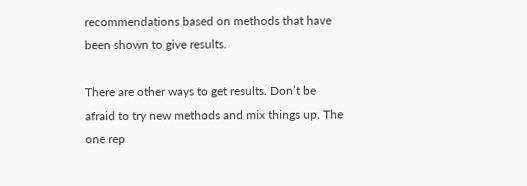recommendations based on methods that have been shown to give results.

There are other ways to get results. Don’t be afraid to try new methods and mix things up. The one rep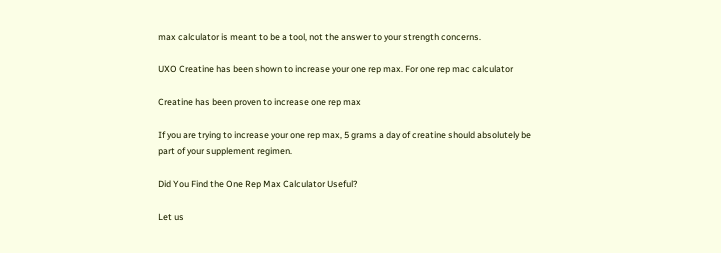max calculator is meant to be a tool, not the answer to your strength concerns.

UXO Creatine has been shown to increase your one rep max. For one rep mac calculator

Creatine has been proven to increase one rep max

If you are trying to increase your one rep max, 5 grams a day of creatine should absolutely be part of your supplement regimen.

Did You Find the One Rep Max Calculator Useful?

Let us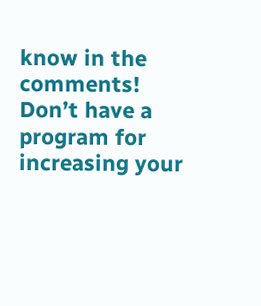know in the comments! Don’t have a program for increasing your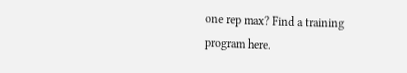one rep max? Find a training program here.